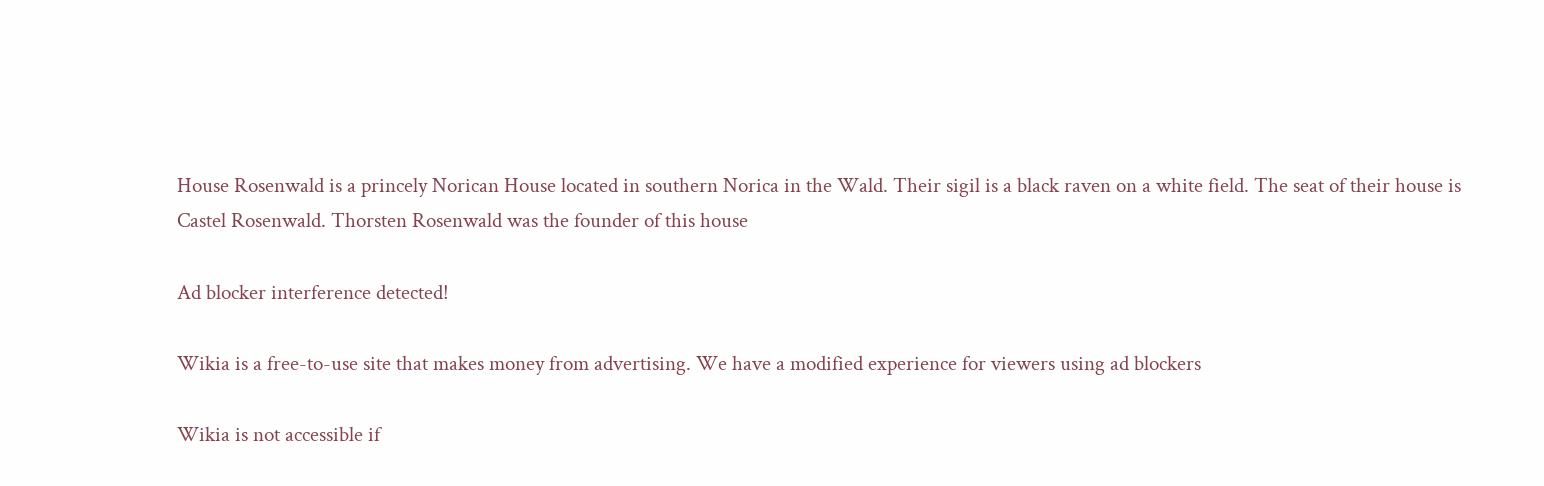House Rosenwald is a princely Norican House located in southern Norica in the Wald. Their sigil is a black raven on a white field. The seat of their house is Castel Rosenwald. Thorsten Rosenwald was the founder of this house

Ad blocker interference detected!

Wikia is a free-to-use site that makes money from advertising. We have a modified experience for viewers using ad blockers

Wikia is not accessible if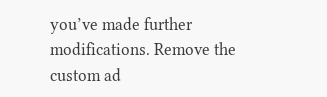you’ve made further modifications. Remove the custom ad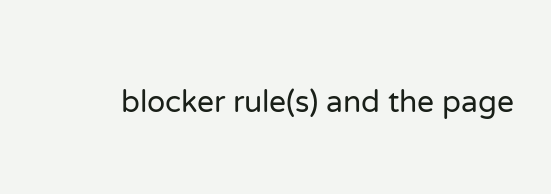blocker rule(s) and the page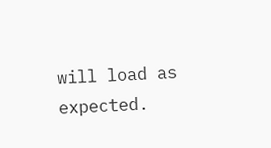will load as expected.